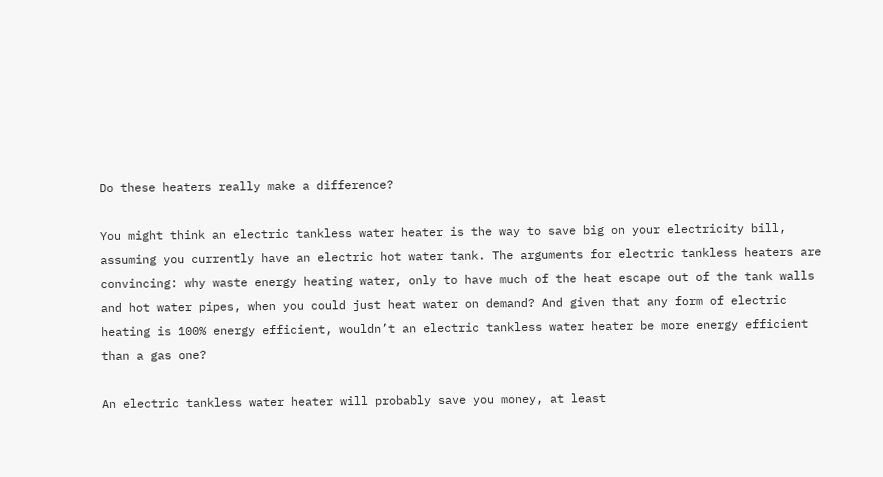Do these heaters really make a difference?

You might think an electric tankless water heater is the way to save big on your electricity bill, assuming you currently have an electric hot water tank. The arguments for electric tankless heaters are convincing: why waste energy heating water, only to have much of the heat escape out of the tank walls and hot water pipes, when you could just heat water on demand? And given that any form of electric heating is 100% energy efficient, wouldn’t an electric tankless water heater be more energy efficient than a gas one?

An electric tankless water heater will probably save you money, at least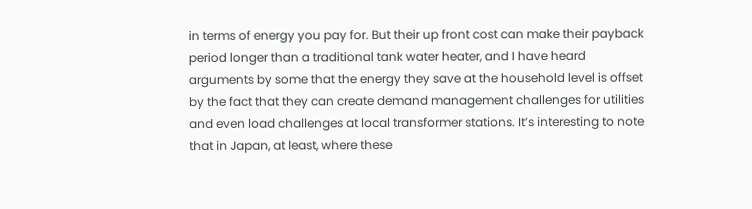in terms of energy you pay for. But their up front cost can make their payback period longer than a traditional tank water heater, and I have heard arguments by some that the energy they save at the household level is offset by the fact that they can create demand management challenges for utilities and even load challenges at local transformer stations. It’s interesting to note that in Japan, at least, where these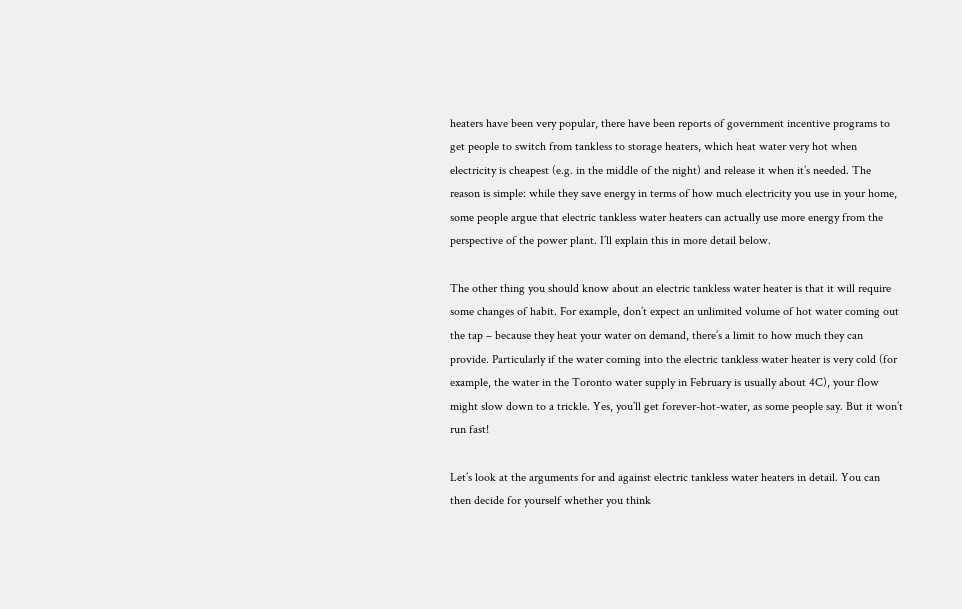heaters have been very popular, there have been reports of government incentive programs to get people to switch from tankless to storage heaters, which heat water very hot when electricity is cheapest (e.g. in the middle of the night) and release it when it’s needed. The reason is simple: while they save energy in terms of how much electricity you use in your home, some people argue that electric tankless water heaters can actually use more energy from the perspective of the power plant. I’ll explain this in more detail below.

The other thing you should know about an electric tankless water heater is that it will require some changes of habit. For example, don’t expect an unlimited volume of hot water coming out the tap – because they heat your water on demand, there’s a limit to how much they can provide. Particularly if the water coming into the electric tankless water heater is very cold (for example, the water in the Toronto water supply in February is usually about 4C), your flow might slow down to a trickle. Yes, you’ll get forever-hot-water, as some people say. But it won’t run fast!

Let’s look at the arguments for and against electric tankless water heaters in detail. You can then decide for yourself whether you think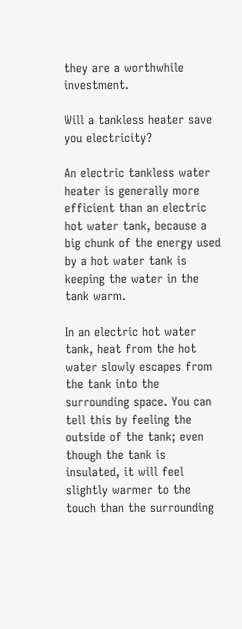they are a worthwhile investment.

Will a tankless heater save you electricity?

An electric tankless water heater is generally more efficient than an electric hot water tank, because a big chunk of the energy used by a hot water tank is keeping the water in the tank warm.

In an electric hot water tank, heat from the hot water slowly escapes from the tank into the surrounding space. You can tell this by feeling the outside of the tank; even though the tank is insulated, it will feel slightly warmer to the touch than the surrounding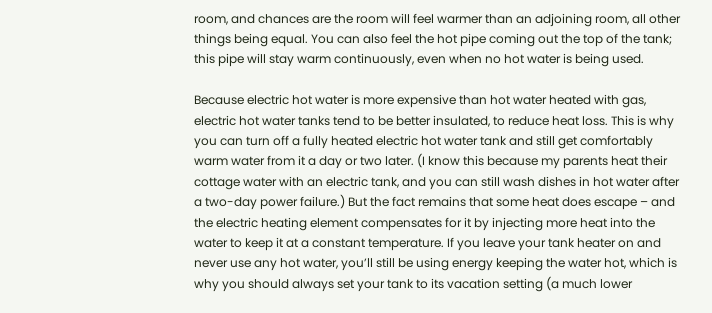room, and chances are the room will feel warmer than an adjoining room, all other things being equal. You can also feel the hot pipe coming out the top of the tank; this pipe will stay warm continuously, even when no hot water is being used.

Because electric hot water is more expensive than hot water heated with gas, electric hot water tanks tend to be better insulated, to reduce heat loss. This is why you can turn off a fully heated electric hot water tank and still get comfortably warm water from it a day or two later. (I know this because my parents heat their cottage water with an electric tank, and you can still wash dishes in hot water after a two-day power failure.) But the fact remains that some heat does escape – and the electric heating element compensates for it by injecting more heat into the water to keep it at a constant temperature. If you leave your tank heater on and never use any hot water, you’ll still be using energy keeping the water hot, which is why you should always set your tank to its vacation setting (a much lower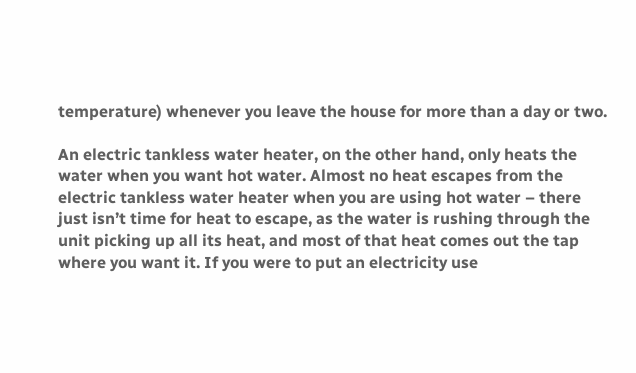temperature) whenever you leave the house for more than a day or two.

An electric tankless water heater, on the other hand, only heats the water when you want hot water. Almost no heat escapes from the electric tankless water heater when you are using hot water – there just isn’t time for heat to escape, as the water is rushing through the unit picking up all its heat, and most of that heat comes out the tap where you want it. If you were to put an electricity use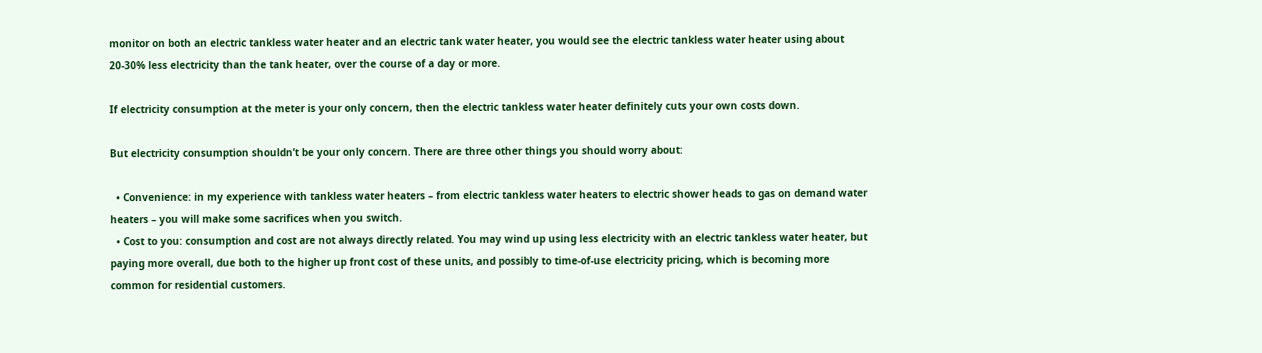monitor on both an electric tankless water heater and an electric tank water heater, you would see the electric tankless water heater using about 20-30% less electricity than the tank heater, over the course of a day or more.

If electricity consumption at the meter is your only concern, then the electric tankless water heater definitely cuts your own costs down.

But electricity consumption shouldn’t be your only concern. There are three other things you should worry about:

  • Convenience: in my experience with tankless water heaters – from electric tankless water heaters to electric shower heads to gas on demand water heaters – you will make some sacrifices when you switch.
  • Cost to you: consumption and cost are not always directly related. You may wind up using less electricity with an electric tankless water heater, but paying more overall, due both to the higher up front cost of these units, and possibly to time-of-use electricity pricing, which is becoming more common for residential customers.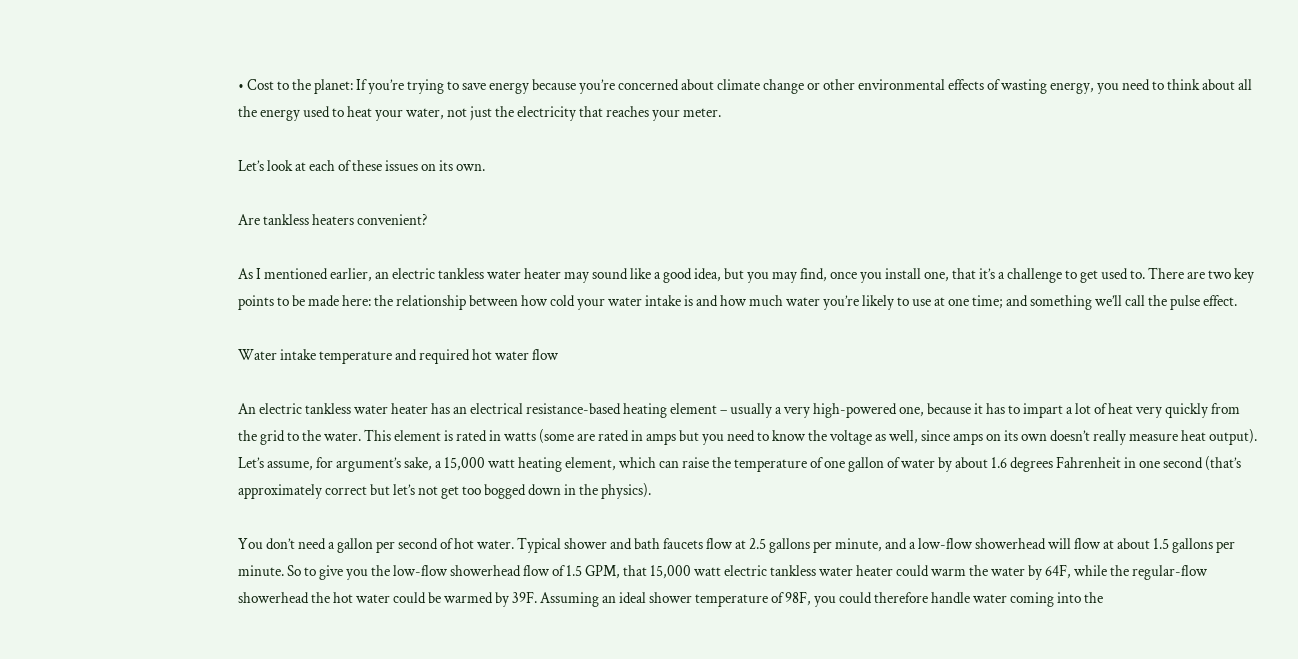• Cost to the planet: If you’re trying to save energy because you’re concerned about climate change or other environmental effects of wasting energy, you need to think about all the energy used to heat your water, not just the electricity that reaches your meter.

Let’s look at each of these issues on its own.

Are tankless heaters convenient?

As I mentioned earlier, an electric tankless water heater may sound like a good idea, but you may find, once you install one, that it’s a challenge to get used to. There are two key points to be made here: the relationship between how cold your water intake is and how much water you’re likely to use at one time; and something we’ll call the pulse effect.

Water intake temperature and required hot water flow

An electric tankless water heater has an electrical resistance-based heating element – usually a very high-powered one, because it has to impart a lot of heat very quickly from the grid to the water. This element is rated in watts (some are rated in amps but you need to know the voltage as well, since amps on its own doesn’t really measure heat output). Let’s assume, for argument’s sake, a 15,000 watt heating element, which can raise the temperature of one gallon of water by about 1.6 degrees Fahrenheit in one second (that’s approximately correct but let’s not get too bogged down in the physics).

You don’t need a gallon per second of hot water. Typical shower and bath faucets flow at 2.5 gallons per minute, and a low-flow showerhead will flow at about 1.5 gallons per minute. So to give you the low-flow showerhead flow of 1.5 GPM, that 15,000 watt electric tankless water heater could warm the water by 64F, while the regular-flow showerhead the hot water could be warmed by 39F. Assuming an ideal shower temperature of 98F, you could therefore handle water coming into the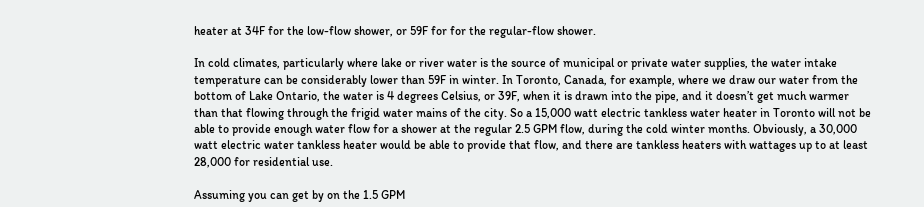heater at 34F for the low-flow shower, or 59F for for the regular-flow shower.

In cold climates, particularly where lake or river water is the source of municipal or private water supplies, the water intake temperature can be considerably lower than 59F in winter. In Toronto, Canada, for example, where we draw our water from the bottom of Lake Ontario, the water is 4 degrees Celsius, or 39F, when it is drawn into the pipe, and it doesn’t get much warmer than that flowing through the frigid water mains of the city. So a 15,000 watt electric tankless water heater in Toronto will not be able to provide enough water flow for a shower at the regular 2.5 GPM flow, during the cold winter months. Obviously, a 30,000 watt electric water tankless heater would be able to provide that flow, and there are tankless heaters with wattages up to at least 28,000 for residential use.

Assuming you can get by on the 1.5 GPM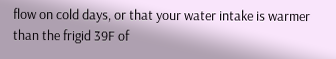flow on cold days, or that your water intake is warmer than the frigid 39F of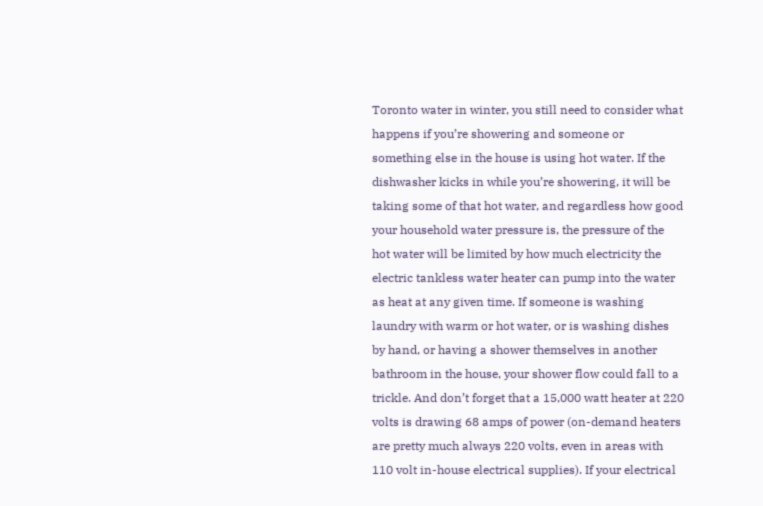Toronto water in winter, you still need to consider what happens if you’re showering and someone or something else in the house is using hot water. If the dishwasher kicks in while you’re showering, it will be taking some of that hot water, and regardless how good your household water pressure is, the pressure of the hot water will be limited by how much electricity the electric tankless water heater can pump into the water as heat at any given time. If someone is washing laundry with warm or hot water, or is washing dishes by hand, or having a shower themselves in another bathroom in the house, your shower flow could fall to a trickle. And don’t forget that a 15,000 watt heater at 220 volts is drawing 68 amps of power (on-demand heaters are pretty much always 220 volts, even in areas with 110 volt in-house electrical supplies). If your electrical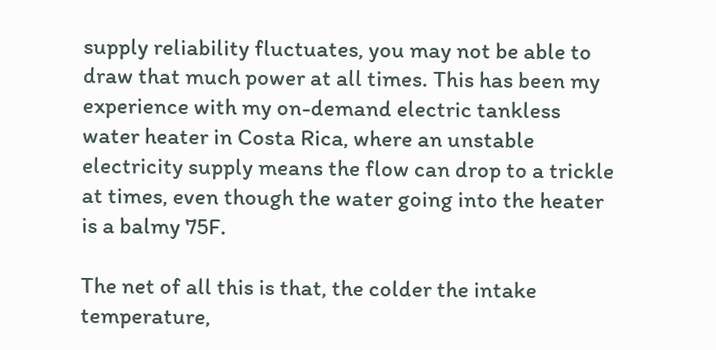supply reliability fluctuates, you may not be able to draw that much power at all times. This has been my experience with my on-demand electric tankless water heater in Costa Rica, where an unstable electricity supply means the flow can drop to a trickle at times, even though the water going into the heater is a balmy 75F.

The net of all this is that, the colder the intake temperature,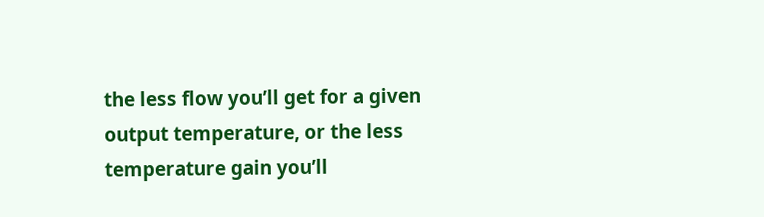the less flow you’ll get for a given output temperature, or the less temperature gain you’ll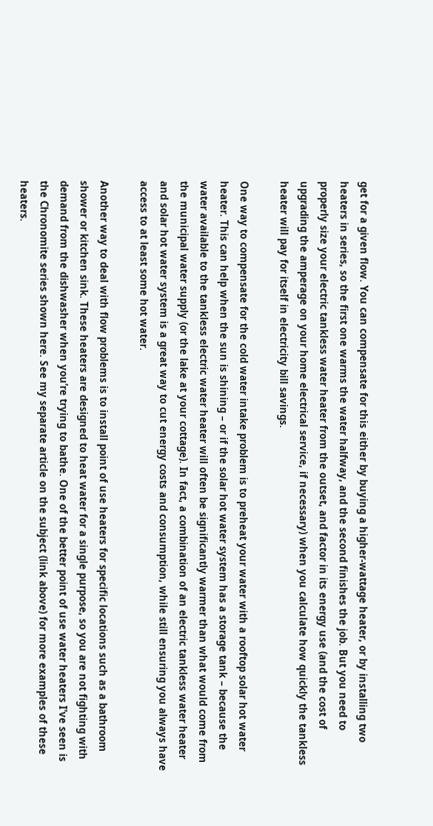get for a given flow. You can compensate for this either by buying a higher-wattage heater, or by installing two heaters in series, so the first one warms the water halfway, and the second finishes the job. But you need to properly size your electric tankless water heater from the outset, and factor in its energy use (and the cost of upgrading the amperage on your home electrical service, if necessary) when you calculate how quickly the tankless heater will pay for itself in electricity bill savings.

One way to compensate for the cold water intake problem is to preheat your water with a rooftop solar hot water heater. This can help when the sun is shining – or if the solar hot water system has a storage tank – because the water available to the tankless electric water heater will often be significantly warmer than what would come from the municipal water supply (or the lake at your cottage). In fact, a combination of an electric tankless water heater and solar hot water system is a great way to cut energy costs and consumption, while still ensuring you always have access to at least some hot water.

Another way to deal with flow problems is to install point of use heaters for specific locations such as a bathroom shower or kitchen sink. These heaters are designed to heat water for a single purpose, so you are not fighting with demand from the dishwasher when you’re trying to bathe. One of the better point of use water heaters I’ve seen is the Chronomite series shown here. See my separate article on the subject (link above) for more examples of these heaters.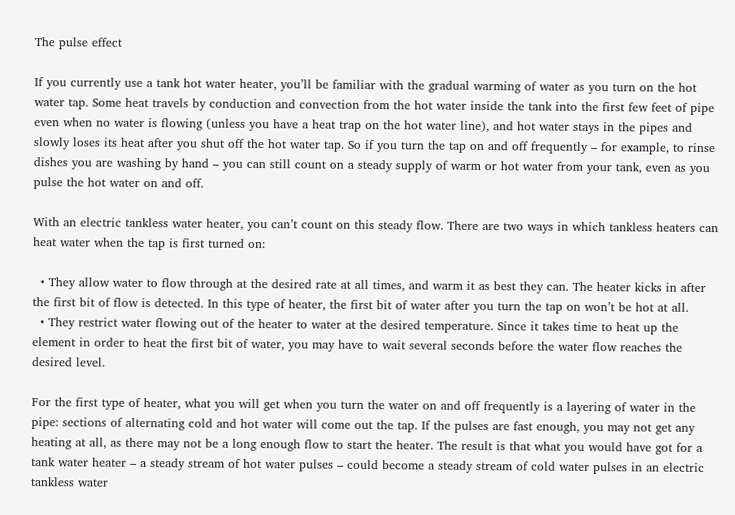The pulse effect

If you currently use a tank hot water heater, you’ll be familiar with the gradual warming of water as you turn on the hot water tap. Some heat travels by conduction and convection from the hot water inside the tank into the first few feet of pipe even when no water is flowing (unless you have a heat trap on the hot water line), and hot water stays in the pipes and slowly loses its heat after you shut off the hot water tap. So if you turn the tap on and off frequently – for example, to rinse dishes you are washing by hand – you can still count on a steady supply of warm or hot water from your tank, even as you pulse the hot water on and off.

With an electric tankless water heater, you can’t count on this steady flow. There are two ways in which tankless heaters can heat water when the tap is first turned on:

  • They allow water to flow through at the desired rate at all times, and warm it as best they can. The heater kicks in after the first bit of flow is detected. In this type of heater, the first bit of water after you turn the tap on won’t be hot at all.
  • They restrict water flowing out of the heater to water at the desired temperature. Since it takes time to heat up the element in order to heat the first bit of water, you may have to wait several seconds before the water flow reaches the desired level.

For the first type of heater, what you will get when you turn the water on and off frequently is a layering of water in the pipe: sections of alternating cold and hot water will come out the tap. If the pulses are fast enough, you may not get any heating at all, as there may not be a long enough flow to start the heater. The result is that what you would have got for a tank water heater – a steady stream of hot water pulses – could become a steady stream of cold water pulses in an electric tankless water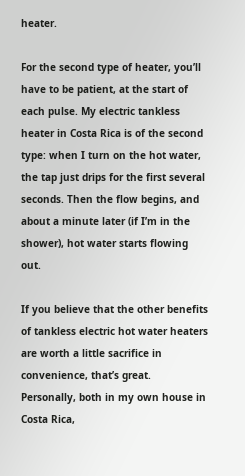heater.

For the second type of heater, you’ll have to be patient, at the start of each pulse. My electric tankless heater in Costa Rica is of the second type: when I turn on the hot water, the tap just drips for the first several seconds. Then the flow begins, and about a minute later (if I’m in the shower), hot water starts flowing out.

If you believe that the other benefits of tankless electric hot water heaters are worth a little sacrifice in convenience, that’s great. Personally, both in my own house in Costa Rica,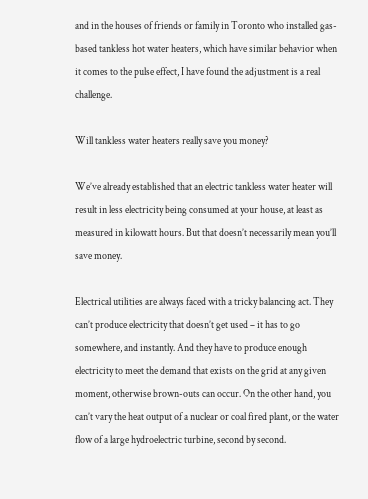and in the houses of friends or family in Toronto who installed gas-based tankless hot water heaters, which have similar behavior when it comes to the pulse effect, I have found the adjustment is a real challenge.

Will tankless water heaters really save you money?

We’ve already established that an electric tankless water heater will result in less electricity being consumed at your house, at least as measured in kilowatt hours. But that doesn’t necessarily mean you’ll save money.

Electrical utilities are always faced with a tricky balancing act. They can’t produce electricity that doesn’t get used – it has to go somewhere, and instantly. And they have to produce enough electricity to meet the demand that exists on the grid at any given moment, otherwise brown-outs can occur. On the other hand, you can’t vary the heat output of a nuclear or coal fired plant, or the water flow of a large hydroelectric turbine, second by second.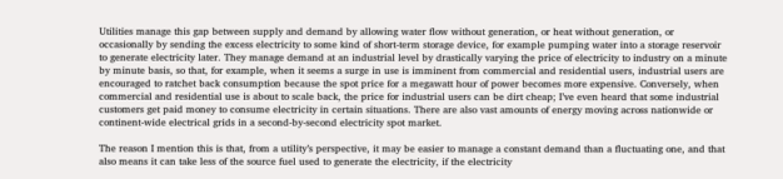Utilities manage this gap between supply and demand by allowing water flow without generation, or heat without generation, or occasionally by sending the excess electricity to some kind of short-term storage device, for example pumping water into a storage reservoir to generate electricity later. They manage demand at an industrial level by drastically varying the price of electricity to industry on a minute by minute basis, so that, for example, when it seems a surge in use is imminent from commercial and residential users, industrial users are encouraged to ratchet back consumption because the spot price for a megawatt hour of power becomes more expensive. Conversely, when commercial and residential use is about to scale back, the price for industrial users can be dirt cheap; I’ve even heard that some industrial customers get paid money to consume electricity in certain situations. There are also vast amounts of energy moving across nationwide or continent-wide electrical grids in a second-by-second electricity spot market.

The reason I mention this is that, from a utility’s perspective, it may be easier to manage a constant demand than a fluctuating one, and that also means it can take less of the source fuel used to generate the electricity, if the electricity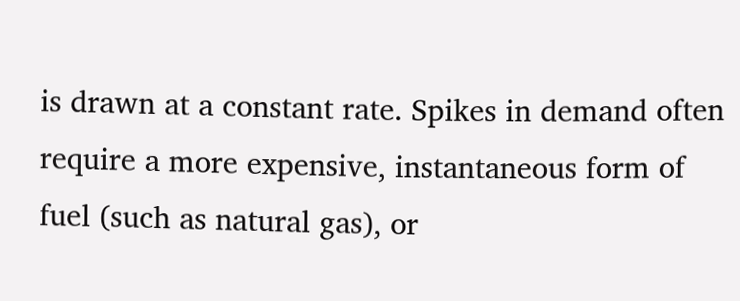is drawn at a constant rate. Spikes in demand often require a more expensive, instantaneous form of fuel (such as natural gas), or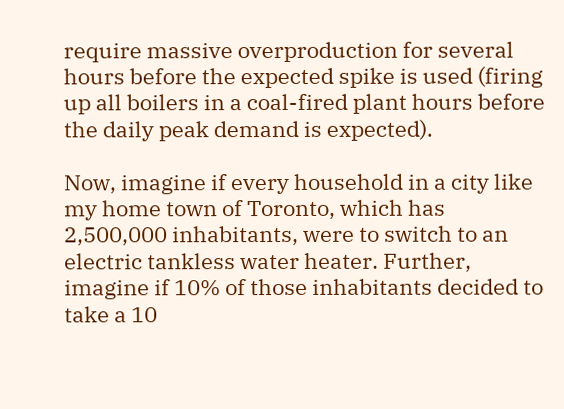require massive overproduction for several hours before the expected spike is used (firing up all boilers in a coal-fired plant hours before the daily peak demand is expected).

Now, imagine if every household in a city like my home town of Toronto, which has 2,500,000 inhabitants, were to switch to an electric tankless water heater. Further, imagine if 10% of those inhabitants decided to take a 10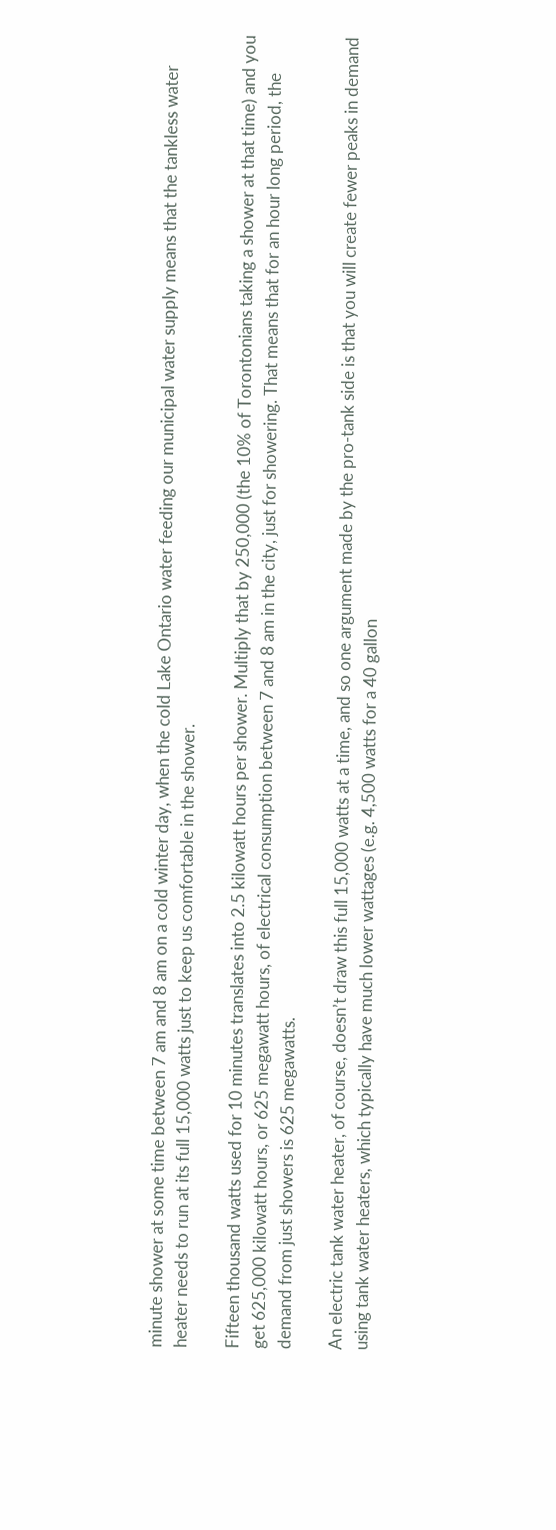minute shower at some time between 7 am and 8 am on a cold winter day, when the cold Lake Ontario water feeding our municipal water supply means that the tankless water heater needs to run at its full 15,000 watts just to keep us comfortable in the shower.

Fifteen thousand watts used for 10 minutes translates into 2.5 kilowatt hours per shower. Multiply that by 250,000 (the 10% of Torontonians taking a shower at that time) and you get 625,000 kilowatt hours, or 625 megawatt hours, of electrical consumption between 7 and 8 am in the city, just for showering. That means that for an hour long period, the demand from just showers is 625 megawatts.

An electric tank water heater, of course, doesn’t draw this full 15,000 watts at a time, and so one argument made by the pro-tank side is that you will create fewer peaks in demand using tank water heaters, which typically have much lower wattages (e.g. 4,500 watts for a 40 gallon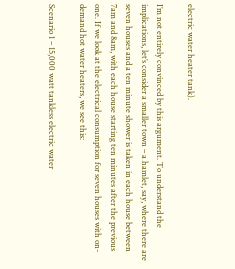electric water heater tank).

I’m not entirely convinced by this argument. To understand the implications, let’s consider a smaller town – a hamlet, say, where there are seven houses and a ten minute shower is taken in each house between 7am and 8am, with each house starting ten minutes after the previous one. If we look at the electrical consumption for seven houses with on-demand hot water heaters, we see this:

Scenario 1 – 15,000 watt tankless electric water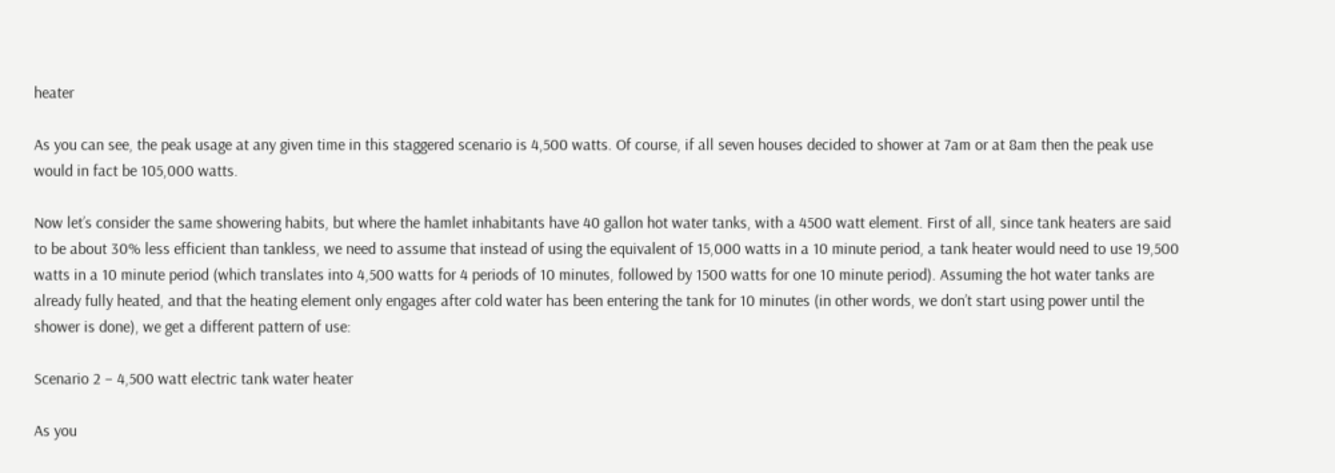heater

As you can see, the peak usage at any given time in this staggered scenario is 4,500 watts. Of course, if all seven houses decided to shower at 7am or at 8am then the peak use would in fact be 105,000 watts.

Now let’s consider the same showering habits, but where the hamlet inhabitants have 40 gallon hot water tanks, with a 4500 watt element. First of all, since tank heaters are said to be about 30% less efficient than tankless, we need to assume that instead of using the equivalent of 15,000 watts in a 10 minute period, a tank heater would need to use 19,500 watts in a 10 minute period (which translates into 4,500 watts for 4 periods of 10 minutes, followed by 1500 watts for one 10 minute period). Assuming the hot water tanks are already fully heated, and that the heating element only engages after cold water has been entering the tank for 10 minutes (in other words, we don’t start using power until the shower is done), we get a different pattern of use:

Scenario 2 – 4,500 watt electric tank water heater

As you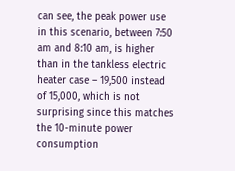can see, the peak power use in this scenario, between 7:50 am and 8:10 am, is higher than in the tankless electric heater case – 19,500 instead of 15,000, which is not surprising since this matches the 10-minute power consumption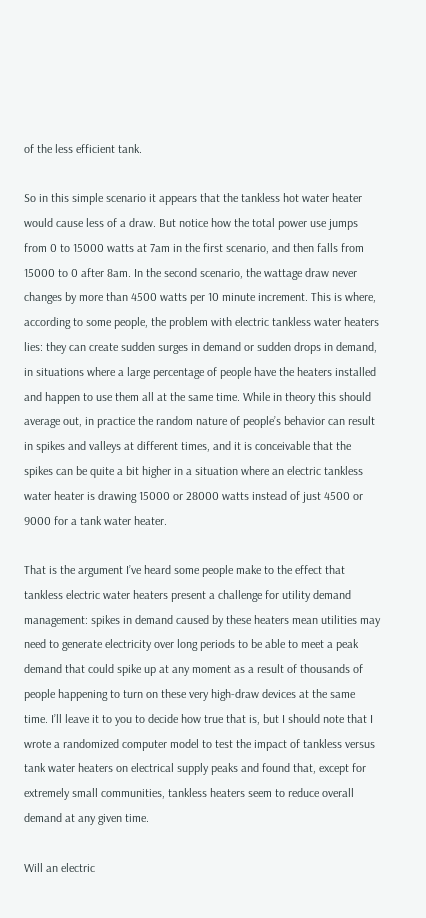of the less efficient tank.

So in this simple scenario it appears that the tankless hot water heater would cause less of a draw. But notice how the total power use jumps from 0 to 15000 watts at 7am in the first scenario, and then falls from 15000 to 0 after 8am. In the second scenario, the wattage draw never changes by more than 4500 watts per 10 minute increment. This is where, according to some people, the problem with electric tankless water heaters lies: they can create sudden surges in demand or sudden drops in demand, in situations where a large percentage of people have the heaters installed and happen to use them all at the same time. While in theory this should average out, in practice the random nature of people’s behavior can result in spikes and valleys at different times, and it is conceivable that the spikes can be quite a bit higher in a situation where an electric tankless water heater is drawing 15000 or 28000 watts instead of just 4500 or 9000 for a tank water heater.

That is the argument I’ve heard some people make to the effect that tankless electric water heaters present a challenge for utility demand management: spikes in demand caused by these heaters mean utilities may need to generate electricity over long periods to be able to meet a peak demand that could spike up at any moment as a result of thousands of people happening to turn on these very high-draw devices at the same time. I’ll leave it to you to decide how true that is, but I should note that I wrote a randomized computer model to test the impact of tankless versus tank water heaters on electrical supply peaks and found that, except for extremely small communities, tankless heaters seem to reduce overall demand at any given time.

Will an electric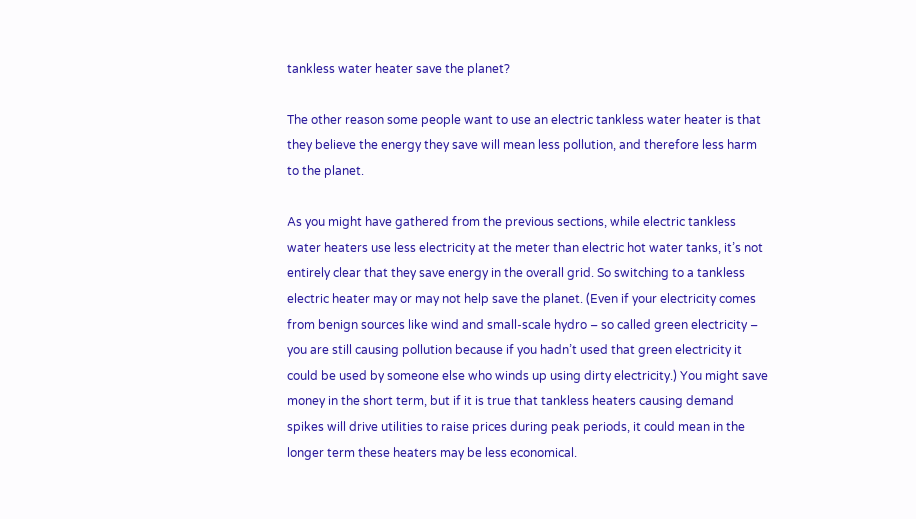tankless water heater save the planet?

The other reason some people want to use an electric tankless water heater is that they believe the energy they save will mean less pollution, and therefore less harm to the planet.

As you might have gathered from the previous sections, while electric tankless water heaters use less electricity at the meter than electric hot water tanks, it’s not entirely clear that they save energy in the overall grid. So switching to a tankless electric heater may or may not help save the planet. (Even if your electricity comes from benign sources like wind and small-scale hydro – so called green electricity – you are still causing pollution because if you hadn’t used that green electricity it could be used by someone else who winds up using dirty electricity.) You might save money in the short term, but if it is true that tankless heaters causing demand spikes will drive utilities to raise prices during peak periods, it could mean in the longer term these heaters may be less economical.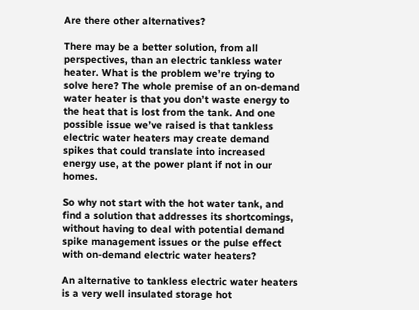Are there other alternatives?

There may be a better solution, from all perspectives, than an electric tankless water heater. What is the problem we’re trying to solve here? The whole premise of an on-demand water heater is that you don’t waste energy to the heat that is lost from the tank. And one possible issue we’ve raised is that tankless electric water heaters may create demand spikes that could translate into increased energy use, at the power plant if not in our homes.

So why not start with the hot water tank, and find a solution that addresses its shortcomings, without having to deal with potential demand spike management issues or the pulse effect with on-demand electric water heaters?

An alternative to tankless electric water heaters is a very well insulated storage hot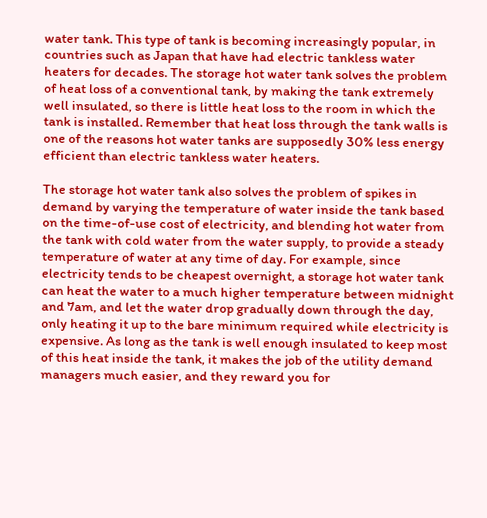water tank. This type of tank is becoming increasingly popular, in countries such as Japan that have had electric tankless water heaters for decades. The storage hot water tank solves the problem of heat loss of a conventional tank, by making the tank extremely well insulated, so there is little heat loss to the room in which the tank is installed. Remember that heat loss through the tank walls is one of the reasons hot water tanks are supposedly 30% less energy efficient than electric tankless water heaters.

The storage hot water tank also solves the problem of spikes in demand by varying the temperature of water inside the tank based on the time-of-use cost of electricity, and blending hot water from the tank with cold water from the water supply, to provide a steady temperature of water at any time of day. For example, since electricity tends to be cheapest overnight, a storage hot water tank can heat the water to a much higher temperature between midnight and 7am, and let the water drop gradually down through the day, only heating it up to the bare minimum required while electricity is expensive. As long as the tank is well enough insulated to keep most of this heat inside the tank, it makes the job of the utility demand managers much easier, and they reward you for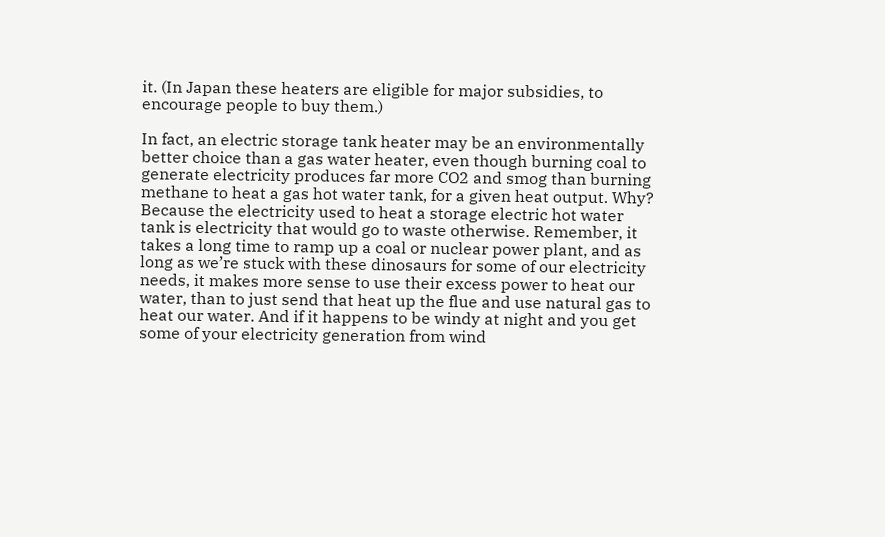it. (In Japan these heaters are eligible for major subsidies, to encourage people to buy them.)

In fact, an electric storage tank heater may be an environmentally better choice than a gas water heater, even though burning coal to generate electricity produces far more CO2 and smog than burning methane to heat a gas hot water tank, for a given heat output. Why? Because the electricity used to heat a storage electric hot water tank is electricity that would go to waste otherwise. Remember, it takes a long time to ramp up a coal or nuclear power plant, and as long as we’re stuck with these dinosaurs for some of our electricity needs, it makes more sense to use their excess power to heat our water, than to just send that heat up the flue and use natural gas to heat our water. And if it happens to be windy at night and you get some of your electricity generation from wind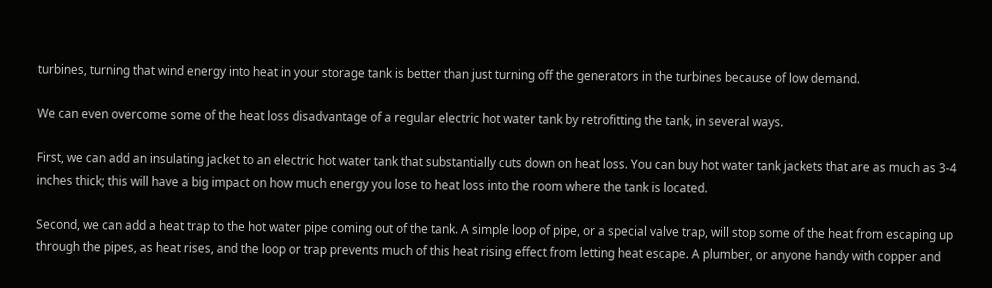turbines, turning that wind energy into heat in your storage tank is better than just turning off the generators in the turbines because of low demand.

We can even overcome some of the heat loss disadvantage of a regular electric hot water tank by retrofitting the tank, in several ways.

First, we can add an insulating jacket to an electric hot water tank that substantially cuts down on heat loss. You can buy hot water tank jackets that are as much as 3-4 inches thick; this will have a big impact on how much energy you lose to heat loss into the room where the tank is located.

Second, we can add a heat trap to the hot water pipe coming out of the tank. A simple loop of pipe, or a special valve trap, will stop some of the heat from escaping up through the pipes, as heat rises, and the loop or trap prevents much of this heat rising effect from letting heat escape. A plumber, or anyone handy with copper and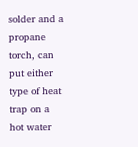solder and a propane torch, can put either type of heat trap on a hot water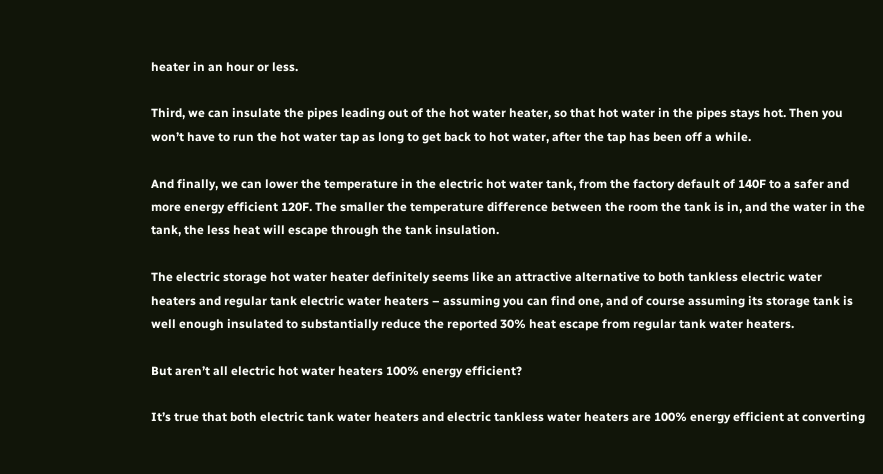heater in an hour or less.

Third, we can insulate the pipes leading out of the hot water heater, so that hot water in the pipes stays hot. Then you won’t have to run the hot water tap as long to get back to hot water, after the tap has been off a while.

And finally, we can lower the temperature in the electric hot water tank, from the factory default of 140F to a safer and more energy efficient 120F. The smaller the temperature difference between the room the tank is in, and the water in the tank, the less heat will escape through the tank insulation.

The electric storage hot water heater definitely seems like an attractive alternative to both tankless electric water heaters and regular tank electric water heaters – assuming you can find one, and of course assuming its storage tank is well enough insulated to substantially reduce the reported 30% heat escape from regular tank water heaters.

But aren’t all electric hot water heaters 100% energy efficient?

It’s true that both electric tank water heaters and electric tankless water heaters are 100% energy efficient at converting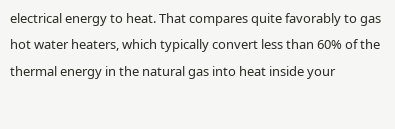electrical energy to heat. That compares quite favorably to gas hot water heaters, which typically convert less than 60% of the thermal energy in the natural gas into heat inside your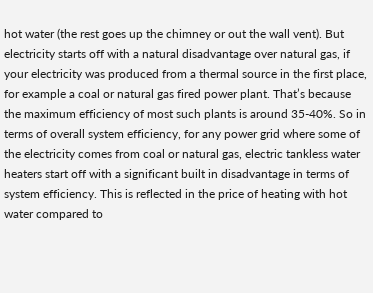hot water (the rest goes up the chimney or out the wall vent). But electricity starts off with a natural disadvantage over natural gas, if your electricity was produced from a thermal source in the first place, for example a coal or natural gas fired power plant. That’s because the maximum efficiency of most such plants is around 35-40%. So in terms of overall system efficiency, for any power grid where some of the electricity comes from coal or natural gas, electric tankless water heaters start off with a significant built in disadvantage in terms of system efficiency. This is reflected in the price of heating with hot water compared to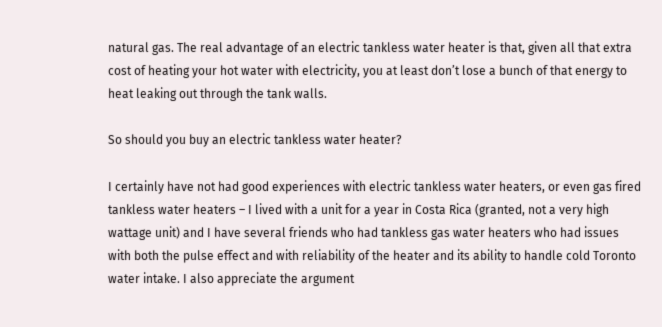natural gas. The real advantage of an electric tankless water heater is that, given all that extra cost of heating your hot water with electricity, you at least don’t lose a bunch of that energy to heat leaking out through the tank walls.

So should you buy an electric tankless water heater?

I certainly have not had good experiences with electric tankless water heaters, or even gas fired tankless water heaters – I lived with a unit for a year in Costa Rica (granted, not a very high wattage unit) and I have several friends who had tankless gas water heaters who had issues with both the pulse effect and with reliability of the heater and its ability to handle cold Toronto water intake. I also appreciate the argument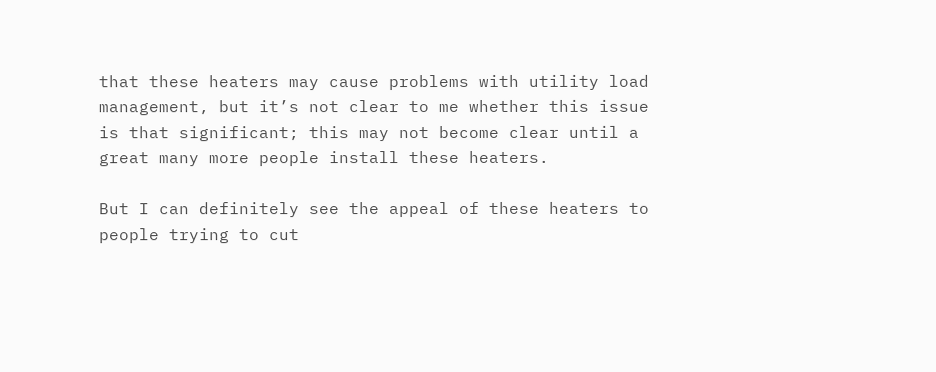that these heaters may cause problems with utility load management, but it’s not clear to me whether this issue is that significant; this may not become clear until a great many more people install these heaters.

But I can definitely see the appeal of these heaters to people trying to cut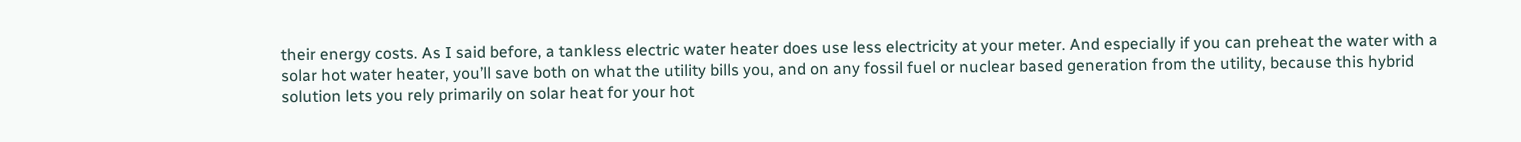their energy costs. As I said before, a tankless electric water heater does use less electricity at your meter. And especially if you can preheat the water with a solar hot water heater, you’ll save both on what the utility bills you, and on any fossil fuel or nuclear based generation from the utility, because this hybrid solution lets you rely primarily on solar heat for your hot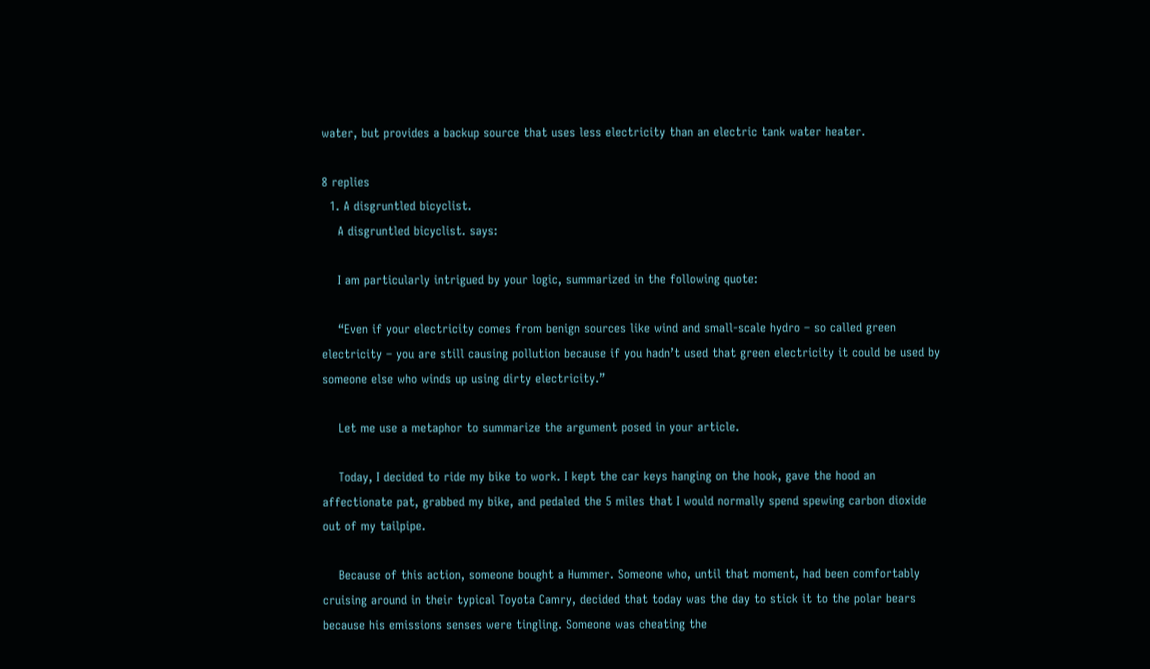water, but provides a backup source that uses less electricity than an electric tank water heater.

8 replies
  1. A disgruntled bicyclist.
    A disgruntled bicyclist. says:

    I am particularly intrigued by your logic, summarized in the following quote:

    “Even if your electricity comes from benign sources like wind and small-scale hydro – so called green electricity – you are still causing pollution because if you hadn’t used that green electricity it could be used by someone else who winds up using dirty electricity.”

    Let me use a metaphor to summarize the argument posed in your article.

    Today, I decided to ride my bike to work. I kept the car keys hanging on the hook, gave the hood an affectionate pat, grabbed my bike, and pedaled the 5 miles that I would normally spend spewing carbon dioxide out of my tailpipe.

    Because of this action, someone bought a Hummer. Someone who, until that moment, had been comfortably cruising around in their typical Toyota Camry, decided that today was the day to stick it to the polar bears because his emissions senses were tingling. Someone was cheating the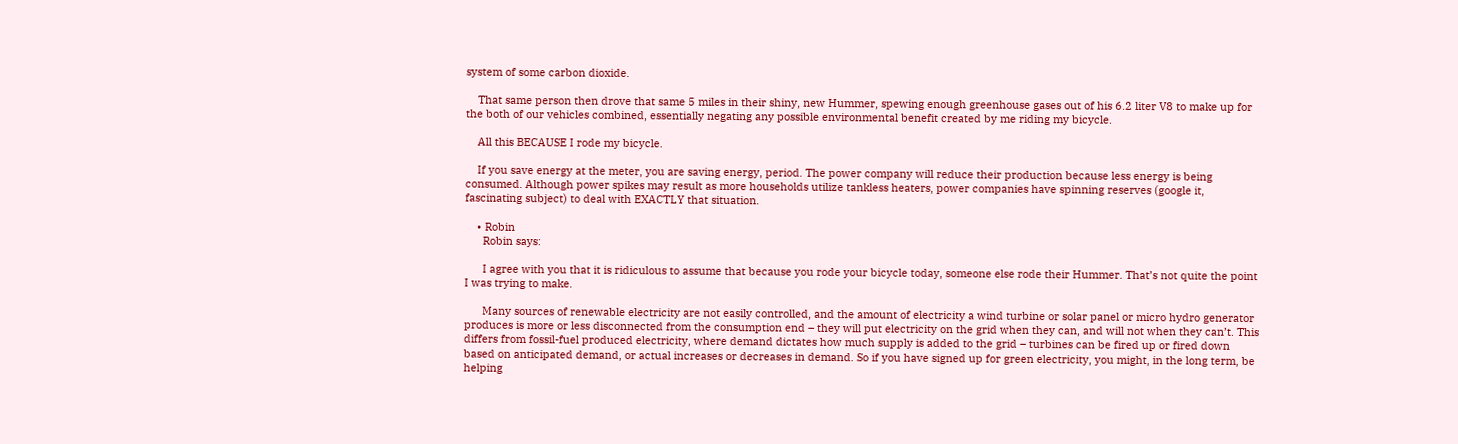system of some carbon dioxide.

    That same person then drove that same 5 miles in their shiny, new Hummer, spewing enough greenhouse gases out of his 6.2 liter V8 to make up for the both of our vehicles combined, essentially negating any possible environmental benefit created by me riding my bicycle.

    All this BECAUSE I rode my bicycle.

    If you save energy at the meter, you are saving energy, period. The power company will reduce their production because less energy is being consumed. Although power spikes may result as more households utilize tankless heaters, power companies have spinning reserves (google it, fascinating subject) to deal with EXACTLY that situation.

    • Robin
      Robin says:

      I agree with you that it is ridiculous to assume that because you rode your bicycle today, someone else rode their Hummer. That’s not quite the point I was trying to make.

      Many sources of renewable electricity are not easily controlled, and the amount of electricity a wind turbine or solar panel or micro hydro generator produces is more or less disconnected from the consumption end – they will put electricity on the grid when they can, and will not when they can’t. This differs from fossil-fuel produced electricity, where demand dictates how much supply is added to the grid – turbines can be fired up or fired down based on anticipated demand, or actual increases or decreases in demand. So if you have signed up for green electricity, you might, in the long term, be helping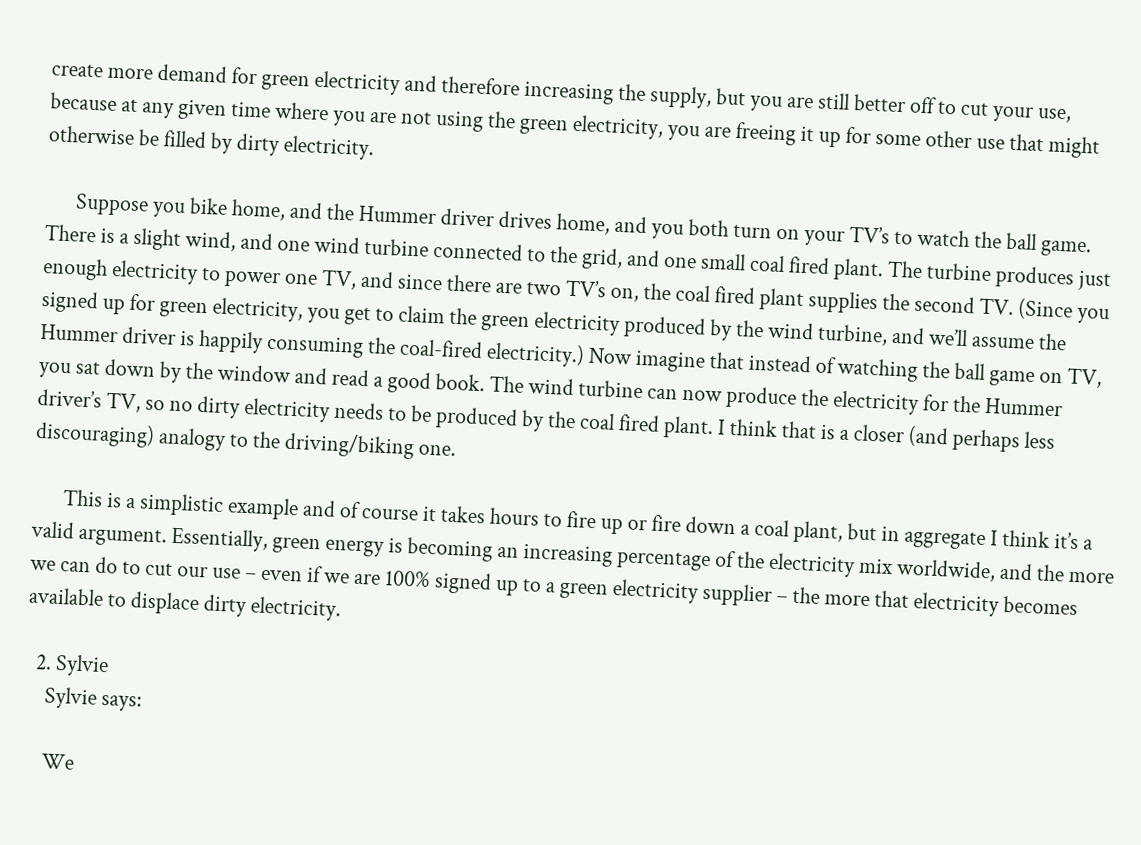create more demand for green electricity and therefore increasing the supply, but you are still better off to cut your use, because at any given time where you are not using the green electricity, you are freeing it up for some other use that might otherwise be filled by dirty electricity.

      Suppose you bike home, and the Hummer driver drives home, and you both turn on your TV’s to watch the ball game. There is a slight wind, and one wind turbine connected to the grid, and one small coal fired plant. The turbine produces just enough electricity to power one TV, and since there are two TV’s on, the coal fired plant supplies the second TV. (Since you signed up for green electricity, you get to claim the green electricity produced by the wind turbine, and we’ll assume the Hummer driver is happily consuming the coal-fired electricity.) Now imagine that instead of watching the ball game on TV, you sat down by the window and read a good book. The wind turbine can now produce the electricity for the Hummer driver’s TV, so no dirty electricity needs to be produced by the coal fired plant. I think that is a closer (and perhaps less discouraging) analogy to the driving/biking one.

      This is a simplistic example and of course it takes hours to fire up or fire down a coal plant, but in aggregate I think it’s a valid argument. Essentially, green energy is becoming an increasing percentage of the electricity mix worldwide, and the more we can do to cut our use – even if we are 100% signed up to a green electricity supplier – the more that electricity becomes available to displace dirty electricity.

  2. Sylvie
    Sylvie says:

    We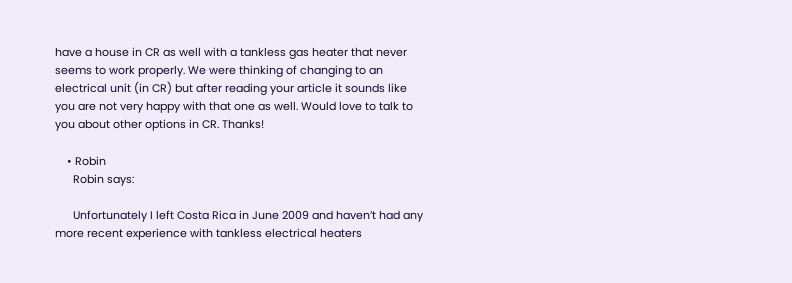have a house in CR as well with a tankless gas heater that never seems to work properly. We were thinking of changing to an electrical unit (in CR) but after reading your article it sounds like you are not very happy with that one as well. Would love to talk to you about other options in CR. Thanks!

    • Robin
      Robin says:

      Unfortunately I left Costa Rica in June 2009 and haven’t had any more recent experience with tankless electrical heaters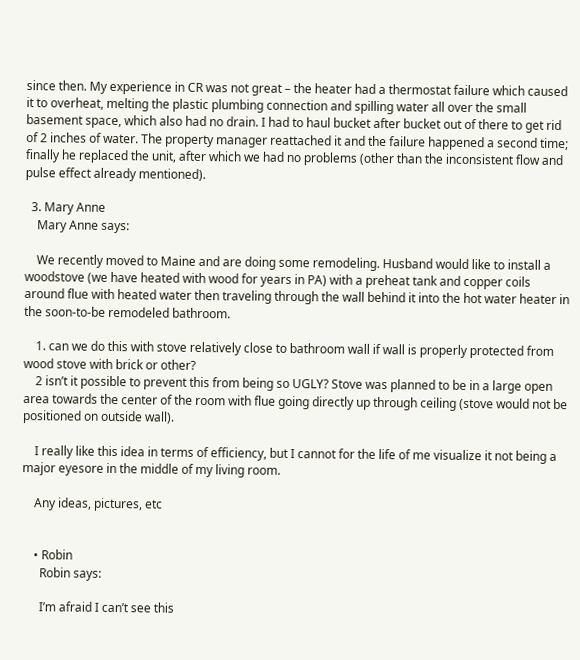since then. My experience in CR was not great – the heater had a thermostat failure which caused it to overheat, melting the plastic plumbing connection and spilling water all over the small basement space, which also had no drain. I had to haul bucket after bucket out of there to get rid of 2 inches of water. The property manager reattached it and the failure happened a second time; finally he replaced the unit, after which we had no problems (other than the inconsistent flow and pulse effect already mentioned).

  3. Mary Anne
    Mary Anne says:

    We recently moved to Maine and are doing some remodeling. Husband would like to install a woodstove (we have heated with wood for years in PA) with a preheat tank and copper coils around flue with heated water then traveling through the wall behind it into the hot water heater in the soon-to-be remodeled bathroom.

    1. can we do this with stove relatively close to bathroom wall if wall is properly protected from wood stove with brick or other?
    2 isn’t it possible to prevent this from being so UGLY? Stove was planned to be in a large open area towards the center of the room with flue going directly up through ceiling (stove would not be positioned on outside wall).

    I really like this idea in terms of efficiency, but I cannot for the life of me visualize it not being a major eyesore in the middle of my living room.

    Any ideas, pictures, etc


    • Robin
      Robin says:

      I’m afraid I can’t see this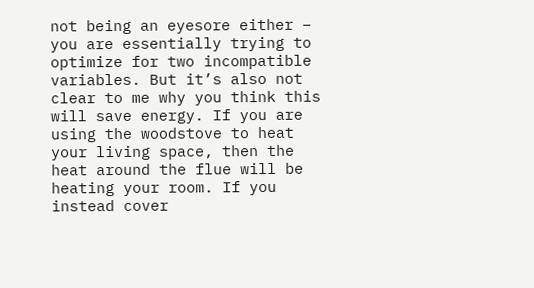not being an eyesore either – you are essentially trying to optimize for two incompatible variables. But it’s also not clear to me why you think this will save energy. If you are using the woodstove to heat your living space, then the heat around the flue will be heating your room. If you instead cover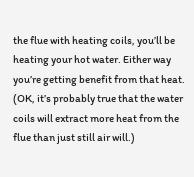the flue with heating coils, you’ll be heating your hot water. Either way you’re getting benefit from that heat. (OK, it’s probably true that the water coils will extract more heat from the flue than just still air will.)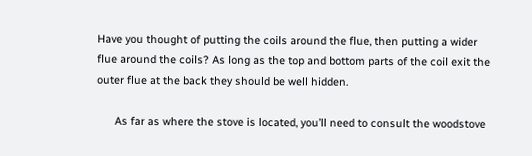Have you thought of putting the coils around the flue, then putting a wider flue around the coils? As long as the top and bottom parts of the coil exit the outer flue at the back they should be well hidden.

      As far as where the stove is located, you’ll need to consult the woodstove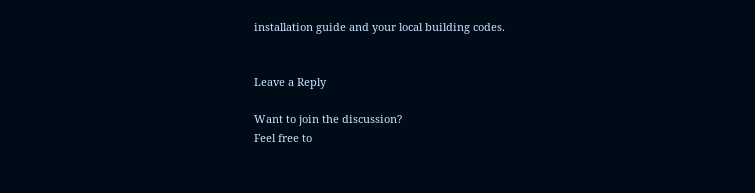installation guide and your local building codes.


Leave a Reply

Want to join the discussion?
Feel free to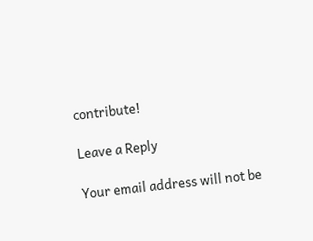contribute!

Leave a Reply

Your email address will not be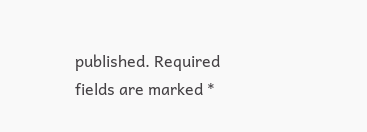published. Required fields are marked *